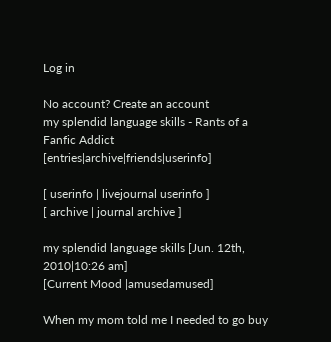Log in

No account? Create an account
my splendid language skills - Rants of a Fanfic Addict [entries|archive|friends|userinfo]

[ userinfo | livejournal userinfo ]
[ archive | journal archive ]

my splendid language skills [Jun. 12th, 2010|10:26 am]
[Current Mood |amusedamused]

When my mom told me I needed to go buy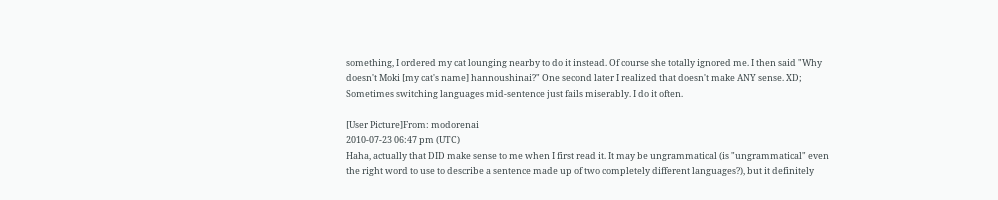something, I ordered my cat lounging nearby to do it instead. Of course she totally ignored me. I then said "Why doesn't Moki [my cat's name] hannoushinai?" One second later I realized that doesn't make ANY sense. XD; Sometimes switching languages mid-sentence just fails miserably. I do it often.

[User Picture]From: modorenai
2010-07-23 06:47 pm (UTC)
Haha, actually that DID make sense to me when I first read it. It may be ungrammatical (is "ungrammatical" even the right word to use to describe a sentence made up of two completely different languages?), but it definitely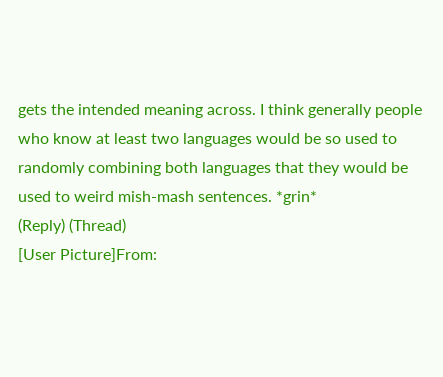gets the intended meaning across. I think generally people who know at least two languages would be so used to randomly combining both languages that they would be used to weird mish-mash sentences. *grin*
(Reply) (Thread)
[User Picture]From: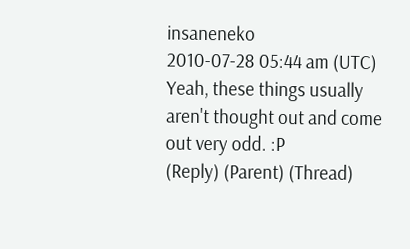insaneneko
2010-07-28 05:44 am (UTC)
Yeah, these things usually aren't thought out and come out very odd. :P
(Reply) (Parent) (Thread)